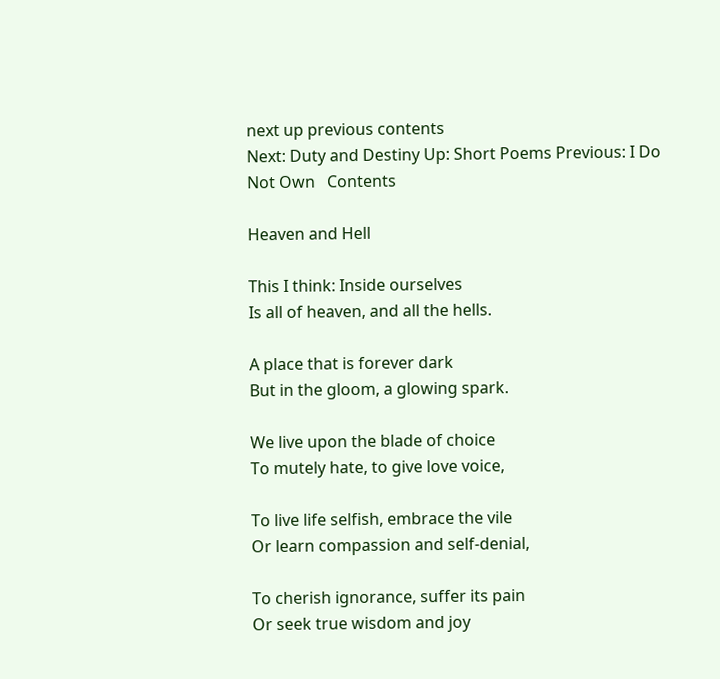next up previous contents
Next: Duty and Destiny Up: Short Poems Previous: I Do Not Own   Contents

Heaven and Hell

This I think: Inside ourselves
Is all of heaven, and all the hells.

A place that is forever dark
But in the gloom, a glowing spark.

We live upon the blade of choice
To mutely hate, to give love voice,

To live life selfish, embrace the vile
Or learn compassion and self-denial,

To cherish ignorance, suffer its pain
Or seek true wisdom and joy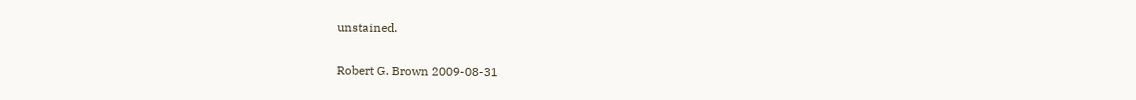unstained.

Robert G. Brown 2009-08-31